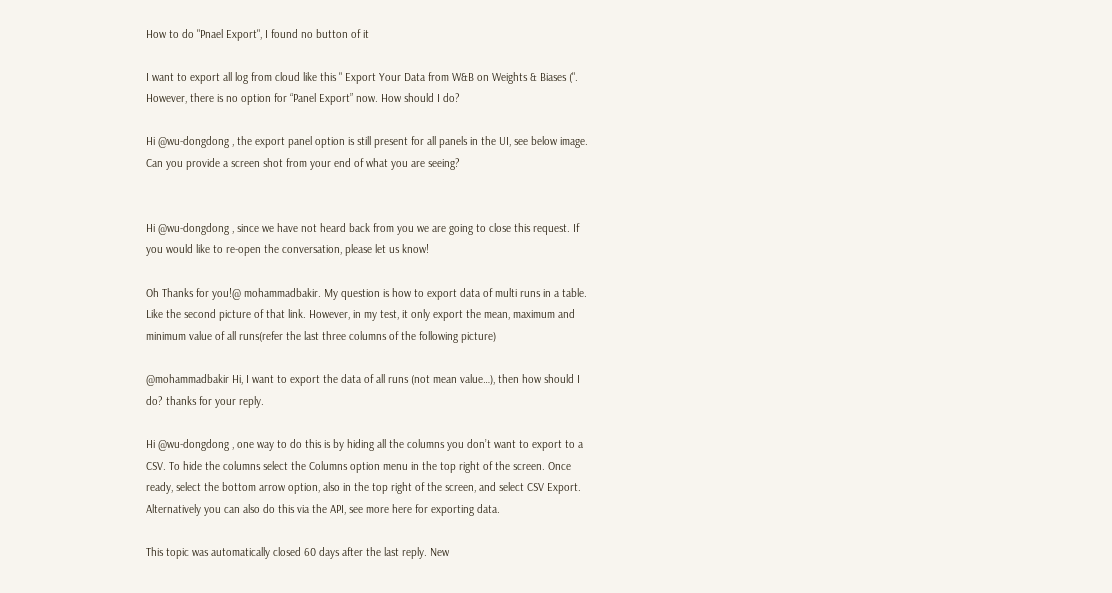How to do "Pnael Export", I found no button of it

I want to export all log from cloud like this " Export Your Data from W&B on Weights & Biases (". However, there is no option for “Panel Export” now. How should I do?

Hi @wu-dongdong , the export panel option is still present for all panels in the UI, see below image. Can you provide a screen shot from your end of what you are seeing?


Hi @wu-dongdong , since we have not heard back from you we are going to close this request. If you would like to re-open the conversation, please let us know!

Oh Thanks for you!@ mohammadbakir. My question is how to export data of multi runs in a table. Like the second picture of that link. However, in my test, it only export the mean, maximum and minimum value of all runs(refer the last three columns of the following picture)

@mohammadbakir Hi, I want to export the data of all runs (not mean value…), then how should I do? thanks for your reply.

Hi @wu-dongdong , one way to do this is by hiding all the columns you don’t want to export to a CSV. To hide the columns select the Columns option menu in the top right of the screen. Once ready, select the bottom arrow option, also in the top right of the screen, and select CSV Export. Alternatively you can also do this via the API, see more here for exporting data.

This topic was automatically closed 60 days after the last reply. New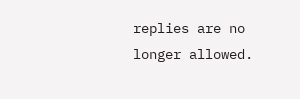replies are no longer allowed.